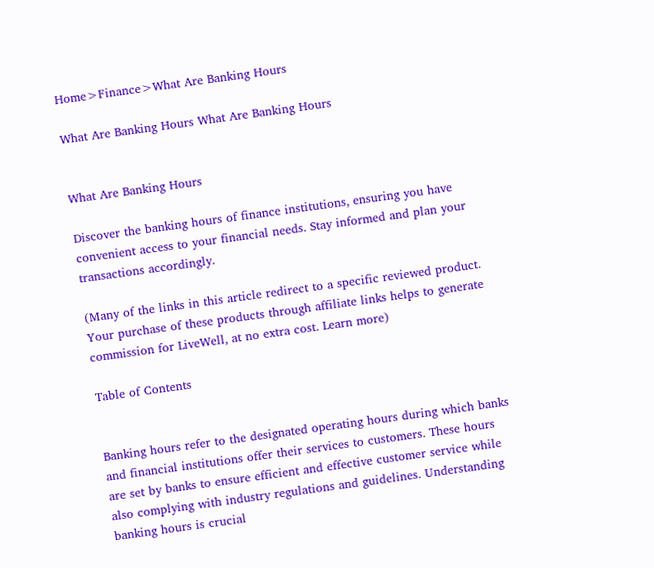Home>Finance>What Are Banking Hours

What Are Banking Hours What Are Banking Hours


What Are Banking Hours

Discover the banking hours of finance institutions, ensuring you have convenient access to your financial needs. Stay informed and plan your transactions accordingly.

(Many of the links in this article redirect to a specific reviewed product. Your purchase of these products through affiliate links helps to generate commission for LiveWell, at no extra cost. Learn more)

Table of Contents


Banking hours refer to the designated operating hours during which banks and financial institutions offer their services to customers. These hours are set by banks to ensure efficient and effective customer service while also complying with industry regulations and guidelines. Understanding banking hours is crucial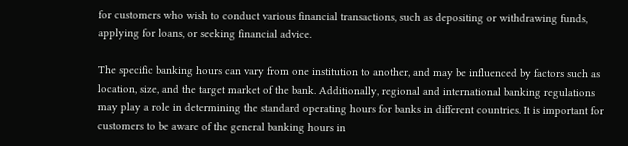for customers who wish to conduct various financial transactions, such as depositing or withdrawing funds, applying for loans, or seeking financial advice.

The specific banking hours can vary from one institution to another, and may be influenced by factors such as location, size, and the target market of the bank. Additionally, regional and international banking regulations may play a role in determining the standard operating hours for banks in different countries. It is important for customers to be aware of the general banking hours in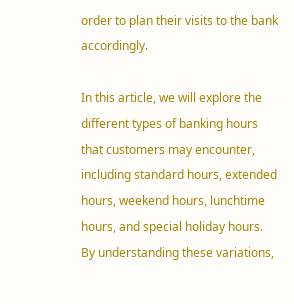order to plan their visits to the bank accordingly.

In this article, we will explore the different types of banking hours that customers may encounter, including standard hours, extended hours, weekend hours, lunchtime hours, and special holiday hours. By understanding these variations,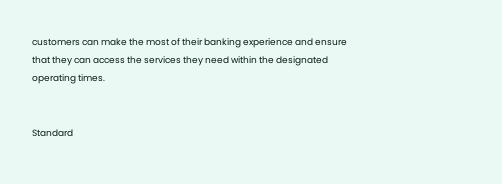customers can make the most of their banking experience and ensure that they can access the services they need within the designated operating times.


Standard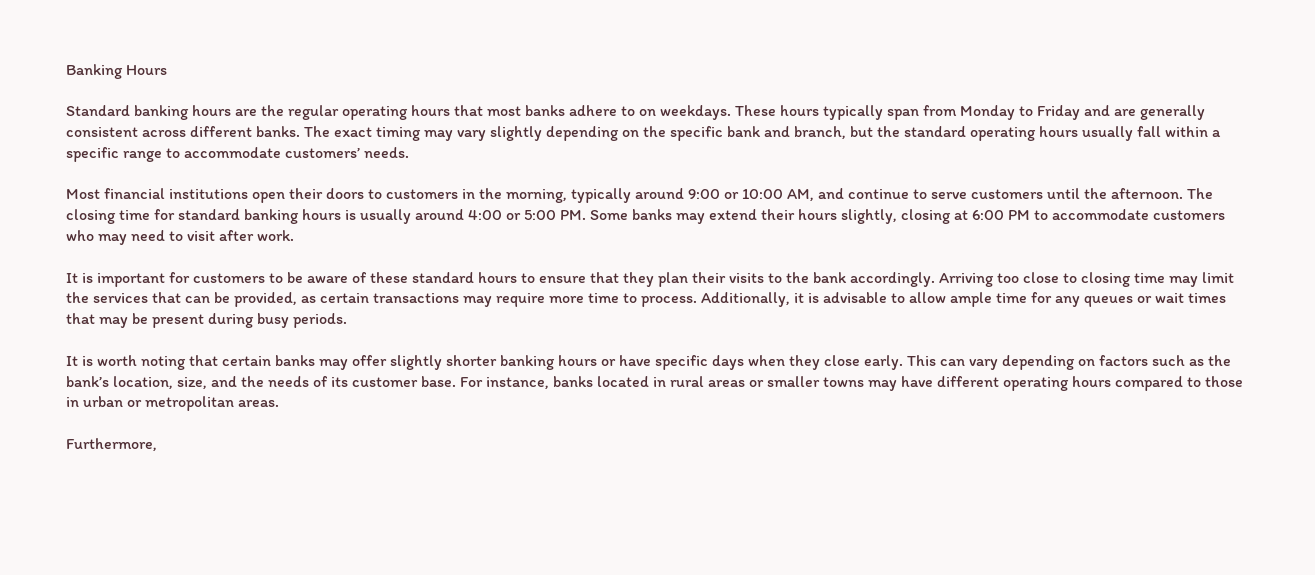Banking Hours

Standard banking hours are the regular operating hours that most banks adhere to on weekdays. These hours typically span from Monday to Friday and are generally consistent across different banks. The exact timing may vary slightly depending on the specific bank and branch, but the standard operating hours usually fall within a specific range to accommodate customers’ needs.

Most financial institutions open their doors to customers in the morning, typically around 9:00 or 10:00 AM, and continue to serve customers until the afternoon. The closing time for standard banking hours is usually around 4:00 or 5:00 PM. Some banks may extend their hours slightly, closing at 6:00 PM to accommodate customers who may need to visit after work.

It is important for customers to be aware of these standard hours to ensure that they plan their visits to the bank accordingly. Arriving too close to closing time may limit the services that can be provided, as certain transactions may require more time to process. Additionally, it is advisable to allow ample time for any queues or wait times that may be present during busy periods.

It is worth noting that certain banks may offer slightly shorter banking hours or have specific days when they close early. This can vary depending on factors such as the bank’s location, size, and the needs of its customer base. For instance, banks located in rural areas or smaller towns may have different operating hours compared to those in urban or metropolitan areas.

Furthermore,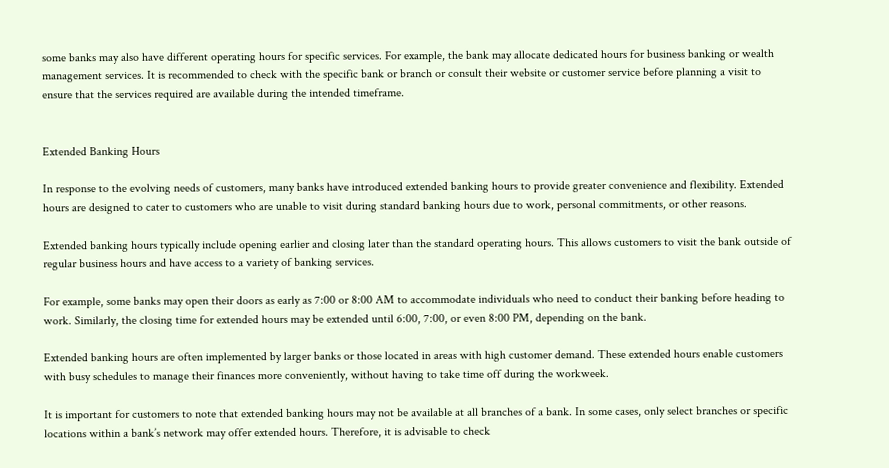some banks may also have different operating hours for specific services. For example, the bank may allocate dedicated hours for business banking or wealth management services. It is recommended to check with the specific bank or branch or consult their website or customer service before planning a visit to ensure that the services required are available during the intended timeframe.


Extended Banking Hours

In response to the evolving needs of customers, many banks have introduced extended banking hours to provide greater convenience and flexibility. Extended hours are designed to cater to customers who are unable to visit during standard banking hours due to work, personal commitments, or other reasons.

Extended banking hours typically include opening earlier and closing later than the standard operating hours. This allows customers to visit the bank outside of regular business hours and have access to a variety of banking services.

For example, some banks may open their doors as early as 7:00 or 8:00 AM to accommodate individuals who need to conduct their banking before heading to work. Similarly, the closing time for extended hours may be extended until 6:00, 7:00, or even 8:00 PM, depending on the bank.

Extended banking hours are often implemented by larger banks or those located in areas with high customer demand. These extended hours enable customers with busy schedules to manage their finances more conveniently, without having to take time off during the workweek.

It is important for customers to note that extended banking hours may not be available at all branches of a bank. In some cases, only select branches or specific locations within a bank’s network may offer extended hours. Therefore, it is advisable to check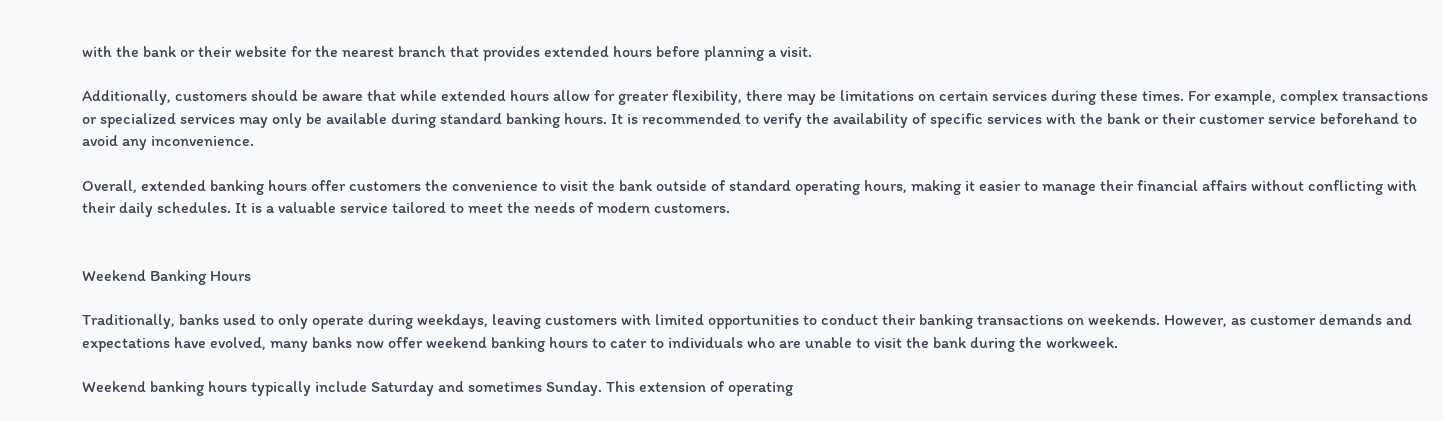with the bank or their website for the nearest branch that provides extended hours before planning a visit.

Additionally, customers should be aware that while extended hours allow for greater flexibility, there may be limitations on certain services during these times. For example, complex transactions or specialized services may only be available during standard banking hours. It is recommended to verify the availability of specific services with the bank or their customer service beforehand to avoid any inconvenience.

Overall, extended banking hours offer customers the convenience to visit the bank outside of standard operating hours, making it easier to manage their financial affairs without conflicting with their daily schedules. It is a valuable service tailored to meet the needs of modern customers.


Weekend Banking Hours

Traditionally, banks used to only operate during weekdays, leaving customers with limited opportunities to conduct their banking transactions on weekends. However, as customer demands and expectations have evolved, many banks now offer weekend banking hours to cater to individuals who are unable to visit the bank during the workweek.

Weekend banking hours typically include Saturday and sometimes Sunday. This extension of operating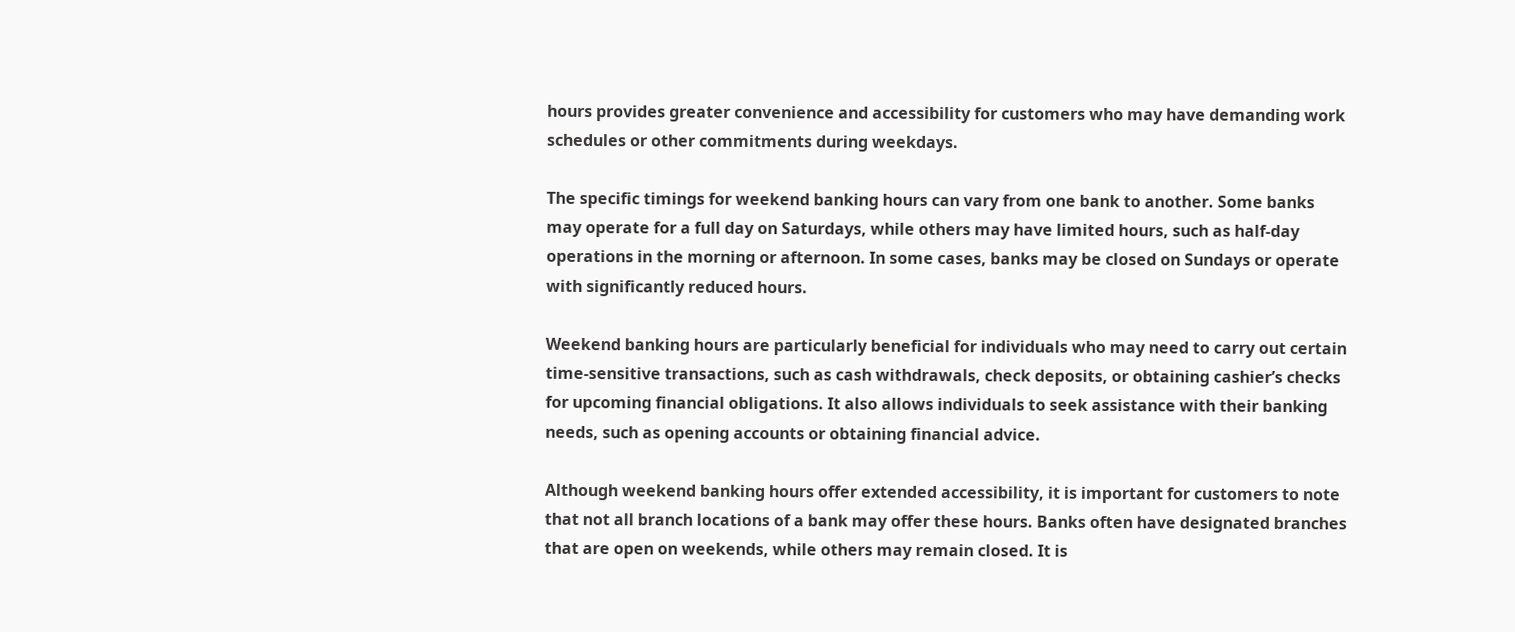hours provides greater convenience and accessibility for customers who may have demanding work schedules or other commitments during weekdays.

The specific timings for weekend banking hours can vary from one bank to another. Some banks may operate for a full day on Saturdays, while others may have limited hours, such as half-day operations in the morning or afternoon. In some cases, banks may be closed on Sundays or operate with significantly reduced hours.

Weekend banking hours are particularly beneficial for individuals who may need to carry out certain time-sensitive transactions, such as cash withdrawals, check deposits, or obtaining cashier’s checks for upcoming financial obligations. It also allows individuals to seek assistance with their banking needs, such as opening accounts or obtaining financial advice.

Although weekend banking hours offer extended accessibility, it is important for customers to note that not all branch locations of a bank may offer these hours. Banks often have designated branches that are open on weekends, while others may remain closed. It is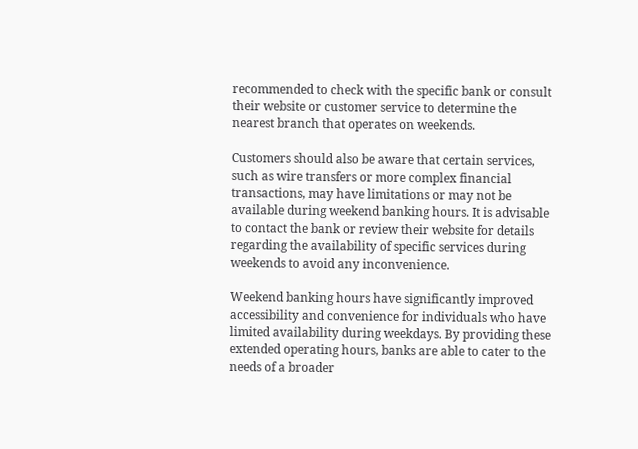recommended to check with the specific bank or consult their website or customer service to determine the nearest branch that operates on weekends.

Customers should also be aware that certain services, such as wire transfers or more complex financial transactions, may have limitations or may not be available during weekend banking hours. It is advisable to contact the bank or review their website for details regarding the availability of specific services during weekends to avoid any inconvenience.

Weekend banking hours have significantly improved accessibility and convenience for individuals who have limited availability during weekdays. By providing these extended operating hours, banks are able to cater to the needs of a broader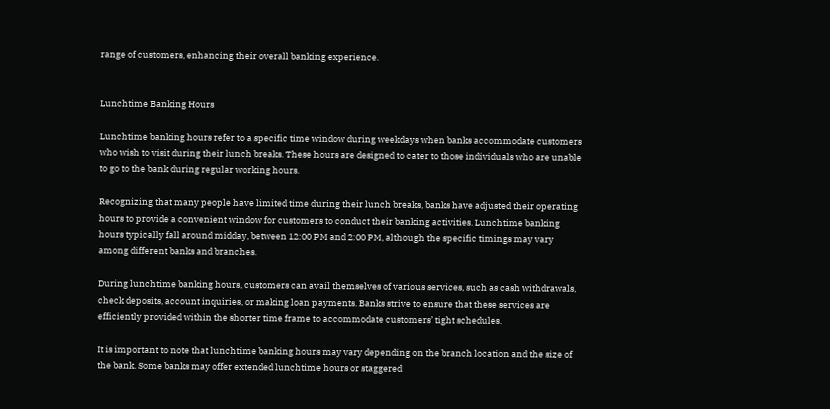range of customers, enhancing their overall banking experience.


Lunchtime Banking Hours

Lunchtime banking hours refer to a specific time window during weekdays when banks accommodate customers who wish to visit during their lunch breaks. These hours are designed to cater to those individuals who are unable to go to the bank during regular working hours.

Recognizing that many people have limited time during their lunch breaks, banks have adjusted their operating hours to provide a convenient window for customers to conduct their banking activities. Lunchtime banking hours typically fall around midday, between 12:00 PM and 2:00 PM, although the specific timings may vary among different banks and branches.

During lunchtime banking hours, customers can avail themselves of various services, such as cash withdrawals, check deposits, account inquiries, or making loan payments. Banks strive to ensure that these services are efficiently provided within the shorter time frame to accommodate customers’ tight schedules.

It is important to note that lunchtime banking hours may vary depending on the branch location and the size of the bank. Some banks may offer extended lunchtime hours or staggered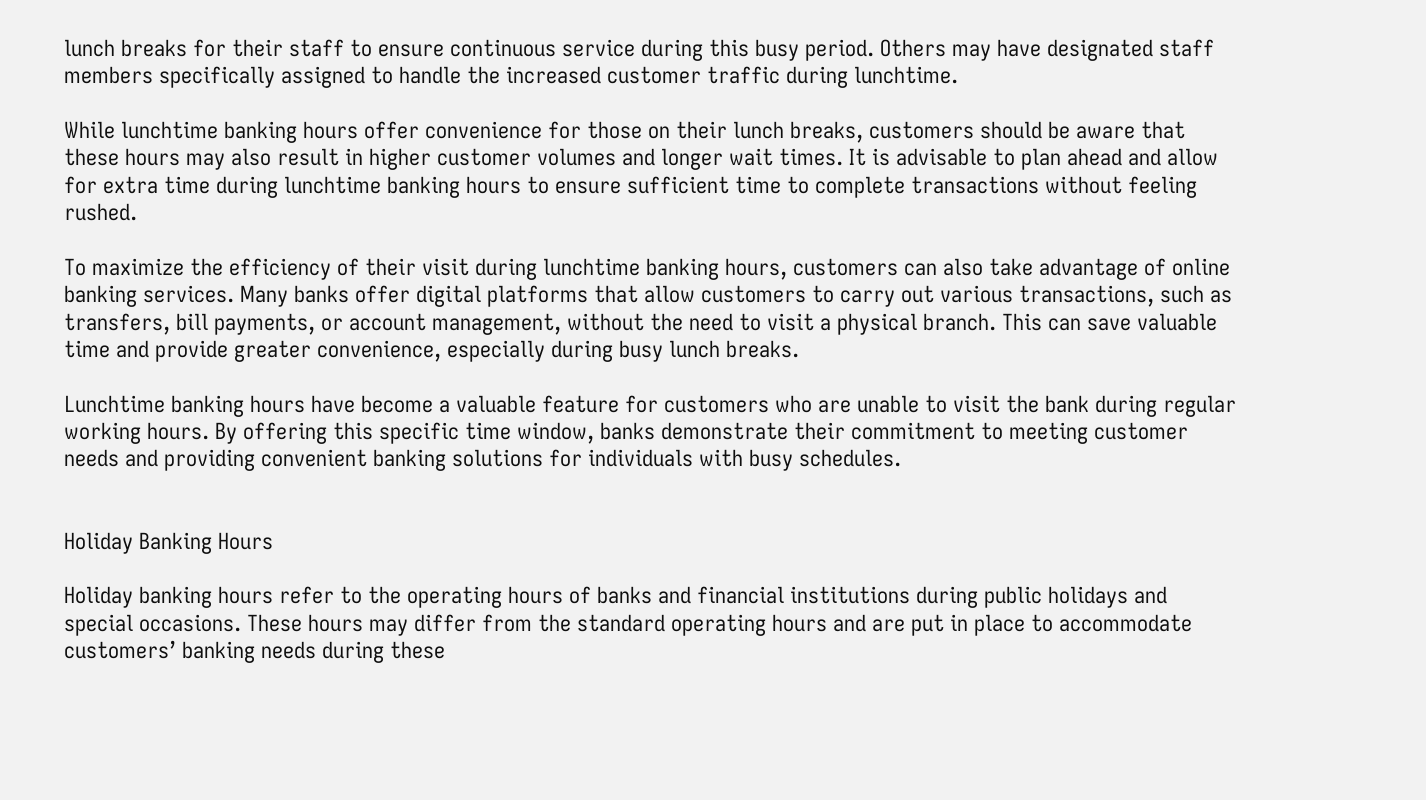lunch breaks for their staff to ensure continuous service during this busy period. Others may have designated staff members specifically assigned to handle the increased customer traffic during lunchtime.

While lunchtime banking hours offer convenience for those on their lunch breaks, customers should be aware that these hours may also result in higher customer volumes and longer wait times. It is advisable to plan ahead and allow for extra time during lunchtime banking hours to ensure sufficient time to complete transactions without feeling rushed.

To maximize the efficiency of their visit during lunchtime banking hours, customers can also take advantage of online banking services. Many banks offer digital platforms that allow customers to carry out various transactions, such as transfers, bill payments, or account management, without the need to visit a physical branch. This can save valuable time and provide greater convenience, especially during busy lunch breaks.

Lunchtime banking hours have become a valuable feature for customers who are unable to visit the bank during regular working hours. By offering this specific time window, banks demonstrate their commitment to meeting customer needs and providing convenient banking solutions for individuals with busy schedules.


Holiday Banking Hours

Holiday banking hours refer to the operating hours of banks and financial institutions during public holidays and special occasions. These hours may differ from the standard operating hours and are put in place to accommodate customers’ banking needs during these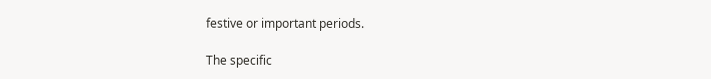festive or important periods.

The specific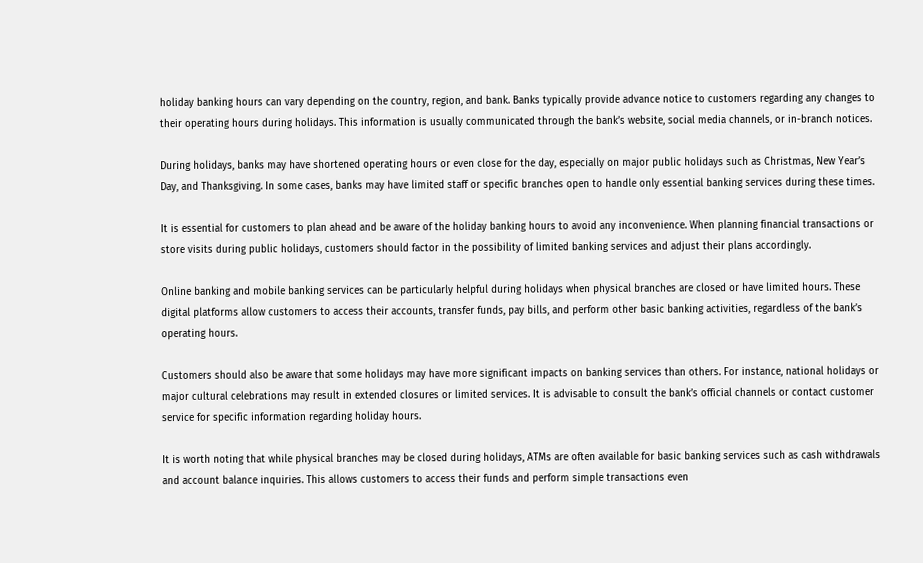holiday banking hours can vary depending on the country, region, and bank. Banks typically provide advance notice to customers regarding any changes to their operating hours during holidays. This information is usually communicated through the bank’s website, social media channels, or in-branch notices.

During holidays, banks may have shortened operating hours or even close for the day, especially on major public holidays such as Christmas, New Year’s Day, and Thanksgiving. In some cases, banks may have limited staff or specific branches open to handle only essential banking services during these times.

It is essential for customers to plan ahead and be aware of the holiday banking hours to avoid any inconvenience. When planning financial transactions or store visits during public holidays, customers should factor in the possibility of limited banking services and adjust their plans accordingly.

Online banking and mobile banking services can be particularly helpful during holidays when physical branches are closed or have limited hours. These digital platforms allow customers to access their accounts, transfer funds, pay bills, and perform other basic banking activities, regardless of the bank’s operating hours.

Customers should also be aware that some holidays may have more significant impacts on banking services than others. For instance, national holidays or major cultural celebrations may result in extended closures or limited services. It is advisable to consult the bank’s official channels or contact customer service for specific information regarding holiday hours.

It is worth noting that while physical branches may be closed during holidays, ATMs are often available for basic banking services such as cash withdrawals and account balance inquiries. This allows customers to access their funds and perform simple transactions even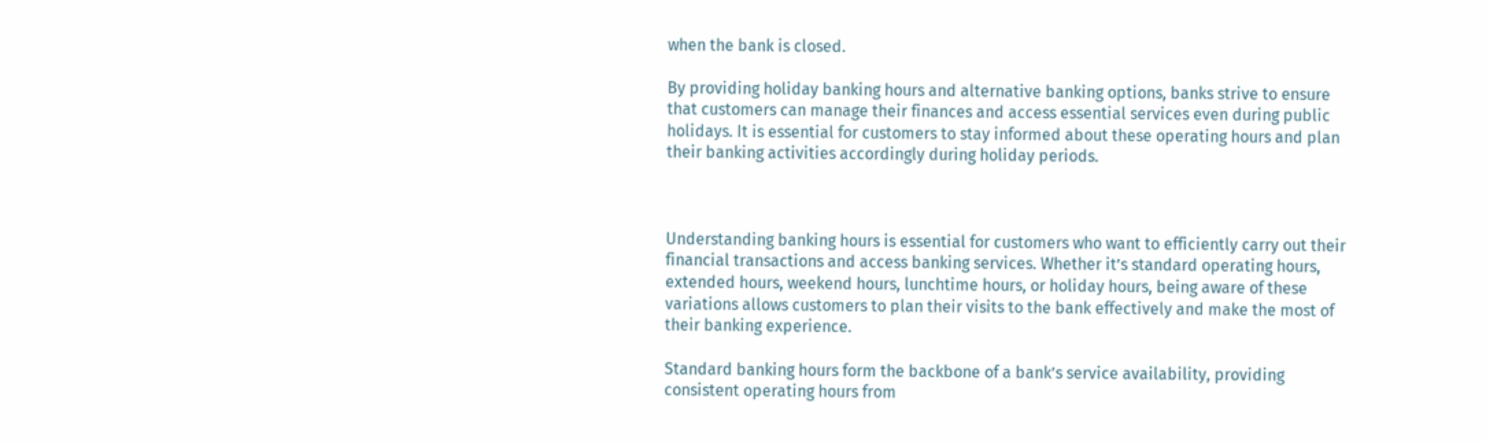when the bank is closed.

By providing holiday banking hours and alternative banking options, banks strive to ensure that customers can manage their finances and access essential services even during public holidays. It is essential for customers to stay informed about these operating hours and plan their banking activities accordingly during holiday periods.



Understanding banking hours is essential for customers who want to efficiently carry out their financial transactions and access banking services. Whether it’s standard operating hours, extended hours, weekend hours, lunchtime hours, or holiday hours, being aware of these variations allows customers to plan their visits to the bank effectively and make the most of their banking experience.

Standard banking hours form the backbone of a bank’s service availability, providing consistent operating hours from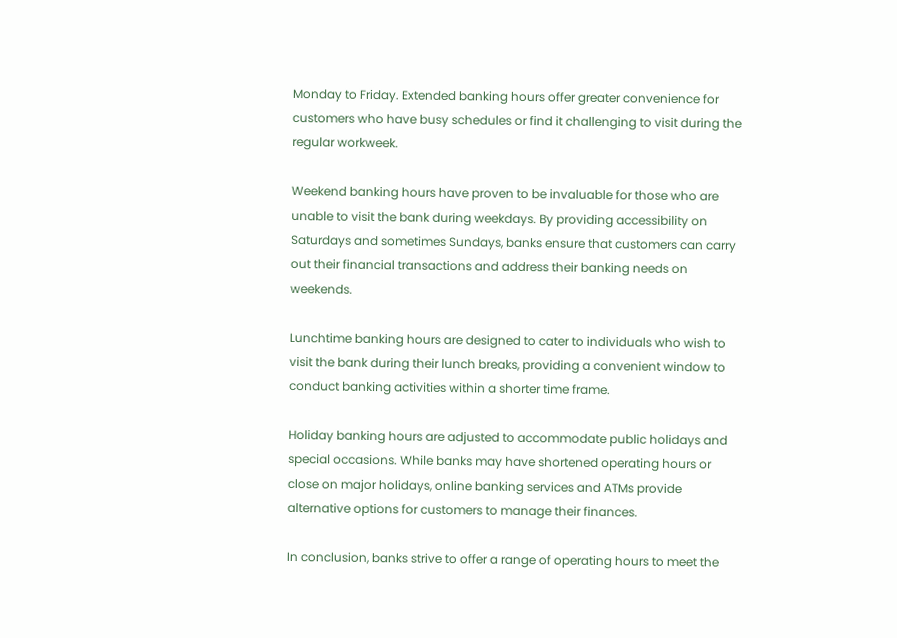Monday to Friday. Extended banking hours offer greater convenience for customers who have busy schedules or find it challenging to visit during the regular workweek.

Weekend banking hours have proven to be invaluable for those who are unable to visit the bank during weekdays. By providing accessibility on Saturdays and sometimes Sundays, banks ensure that customers can carry out their financial transactions and address their banking needs on weekends.

Lunchtime banking hours are designed to cater to individuals who wish to visit the bank during their lunch breaks, providing a convenient window to conduct banking activities within a shorter time frame.

Holiday banking hours are adjusted to accommodate public holidays and special occasions. While banks may have shortened operating hours or close on major holidays, online banking services and ATMs provide alternative options for customers to manage their finances.

In conclusion, banks strive to offer a range of operating hours to meet the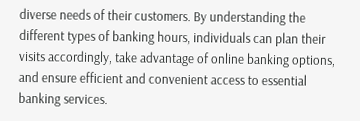diverse needs of their customers. By understanding the different types of banking hours, individuals can plan their visits accordingly, take advantage of online banking options, and ensure efficient and convenient access to essential banking services.